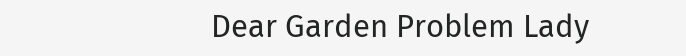Dear Garden Problem Lady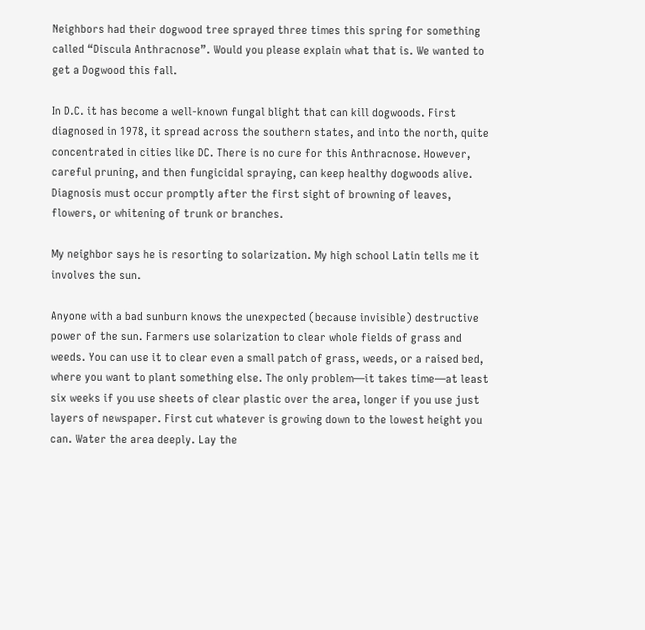Neighbors had their dogwood tree sprayed three times this spring for something called “Discula Anthracnose”. Would you please explain what that is. We wanted to get a Dogwood this fall.

In D.C. it has become a well-known fungal blight that can kill dogwoods. First diagnosed in 1978, it spread across the southern states, and into the north, quite concentrated in cities like DC. There is no cure for this Anthracnose. However, careful pruning, and then fungicidal spraying, can keep healthy dogwoods alive. Diagnosis must occur promptly after the first sight of browning of leaves, flowers, or whitening of trunk or branches.

My neighbor says he is resorting to solarization. My high school Latin tells me it involves the sun.

Anyone with a bad sunburn knows the unexpected (because invisible) destructive power of the sun. Farmers use solarization to clear whole fields of grass and weeds. You can use it to clear even a small patch of grass, weeds, or a raised bed, where you want to plant something else. The only problem—it takes time—at least six weeks if you use sheets of clear plastic over the area, longer if you use just layers of newspaper. First cut whatever is growing down to the lowest height you can. Water the area deeply. Lay the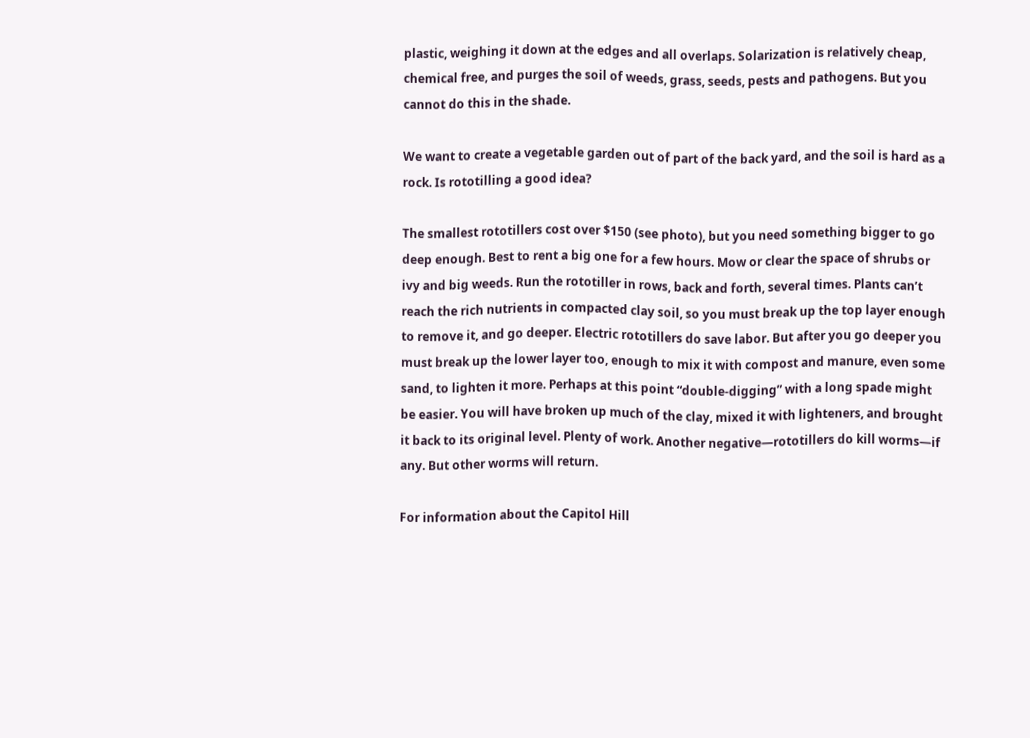plastic, weighing it down at the edges and all overlaps. Solarization is relatively cheap, chemical free, and purges the soil of weeds, grass, seeds, pests and pathogens. But you cannot do this in the shade.

We want to create a vegetable garden out of part of the back yard, and the soil is hard as a rock. Is rototilling a good idea?

The smallest rototillers cost over $150 (see photo), but you need something bigger to go deep enough. Best to rent a big one for a few hours. Mow or clear the space of shrubs or ivy and big weeds. Run the rototiller in rows, back and forth, several times. Plants can’t reach the rich nutrients in compacted clay soil, so you must break up the top layer enough to remove it, and go deeper. Electric rototillers do save labor. But after you go deeper you must break up the lower layer too, enough to mix it with compost and manure, even some sand, to lighten it more. Perhaps at this point “double-digging” with a long spade might be easier. You will have broken up much of the clay, mixed it with lighteners, and brought it back to its original level. Plenty of work. Another negative—rototillers do kill worms—if any. But other worms will return.

For information about the Capitol Hill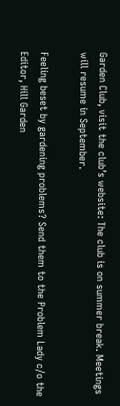Garden Club, visit the club’s website: The club is on summer break. Meetings will resume in September.

Feeling beset by gardening problems? Send them to the Problem Lady c/o the Editor, Hill Garden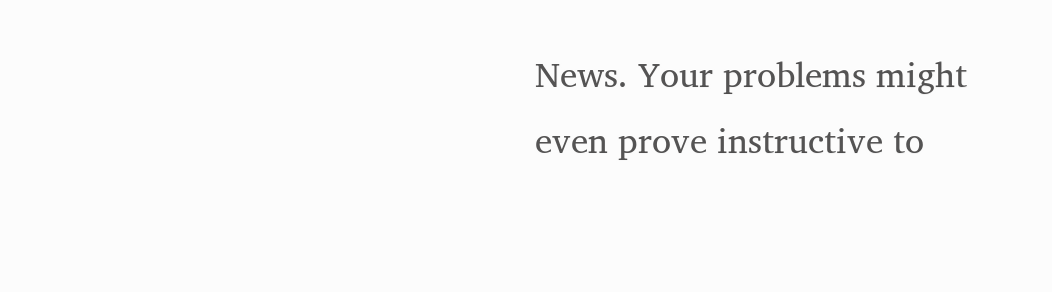News. Your problems might even prove instructive to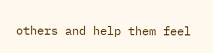others and help them feel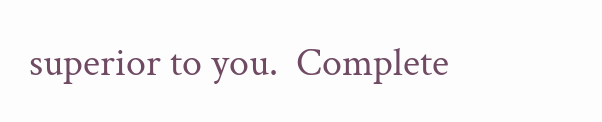superior to you.  Complete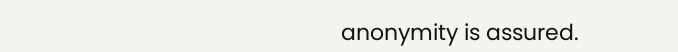anonymity is assured.